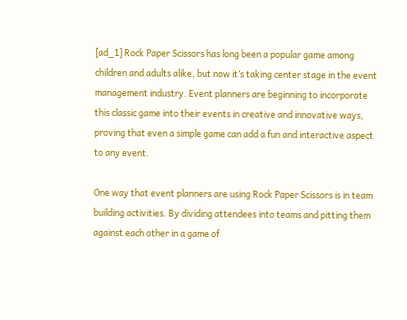[ad_1] Rock Paper Scissors has long been a popular game among children and adults alike, but now it’s taking center stage in the event management industry. Event planners are beginning to incorporate this classic game into their events in creative and innovative ways, proving that even a simple game can add a fun and interactive aspect to any event.

One way that event planners are using Rock Paper Scissors is in team building activities. By dividing attendees into teams and pitting them against each other in a game of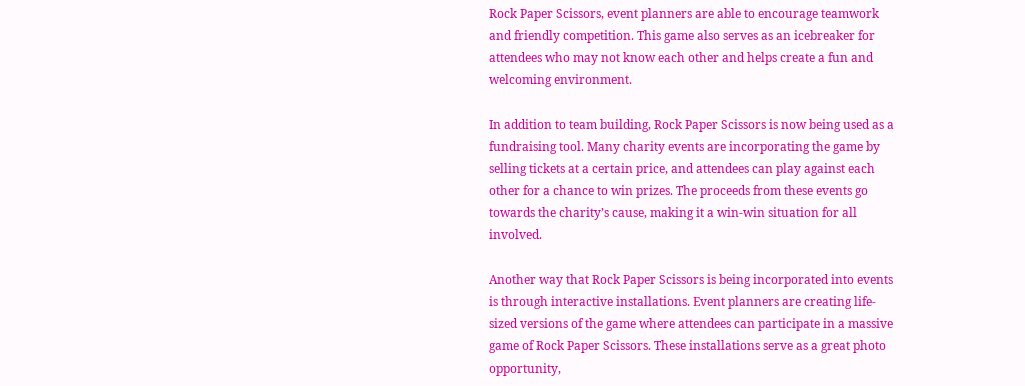Rock Paper Scissors, event planners are able to encourage teamwork and friendly competition. This game also serves as an icebreaker for attendees who may not know each other and helps create a fun and welcoming environment.

In addition to team building, Rock Paper Scissors is now being used as a fundraising tool. Many charity events are incorporating the game by selling tickets at a certain price, and attendees can play against each other for a chance to win prizes. The proceeds from these events go towards the charity’s cause, making it a win-win situation for all involved.

Another way that Rock Paper Scissors is being incorporated into events is through interactive installations. Event planners are creating life-sized versions of the game where attendees can participate in a massive game of Rock Paper Scissors. These installations serve as a great photo opportunity,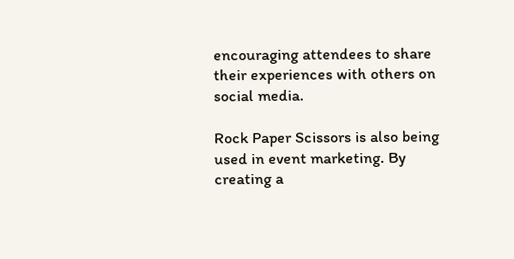encouraging attendees to share their experiences with others on social media.

Rock Paper Scissors is also being used in event marketing. By creating a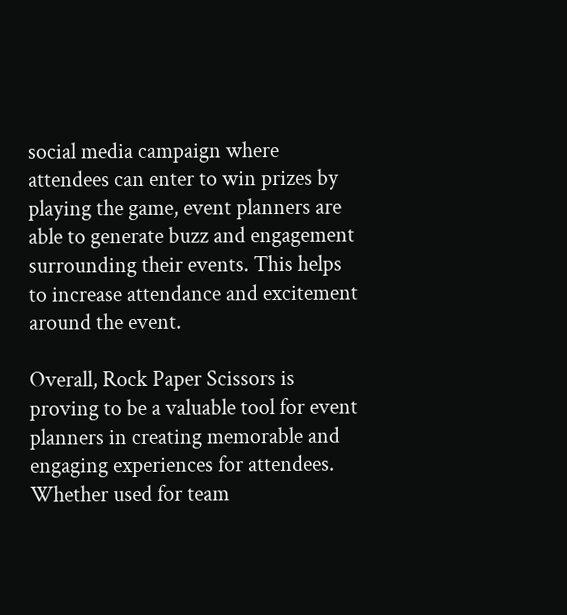social media campaign where attendees can enter to win prizes by playing the game, event planners are able to generate buzz and engagement surrounding their events. This helps to increase attendance and excitement around the event.

Overall, Rock Paper Scissors is proving to be a valuable tool for event planners in creating memorable and engaging experiences for attendees. Whether used for team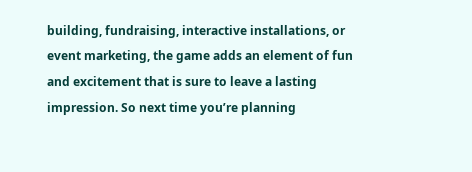building, fundraising, interactive installations, or event marketing, the game adds an element of fun and excitement that is sure to leave a lasting impression. So next time you’re planning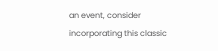an event, consider incorporating this classic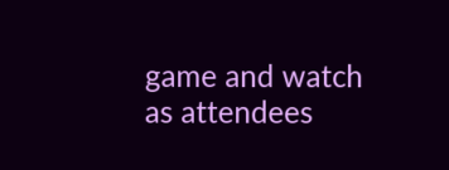game and watch as attendees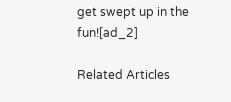get swept up in the fun![ad_2]

Related Articles